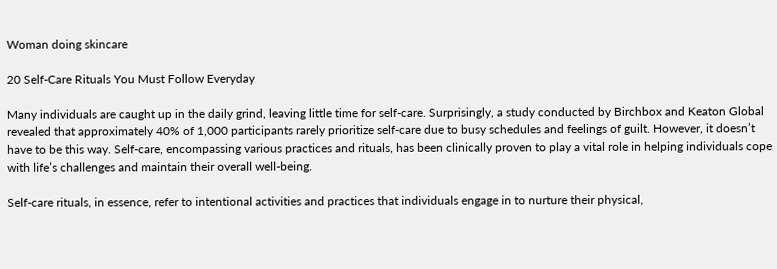Woman doing skincare

20 Self-Care Rituals You Must Follow Everyday

Many individuals are caught up in the daily grind, leaving little time for self-care. Surprisingly, a study conducted by Birchbox and Keaton Global revealed that approximately 40% of 1,000 participants rarely prioritize self-care due to busy schedules and feelings of guilt. However, it doesn’t have to be this way. Self-care, encompassing various practices and rituals, has been clinically proven to play a vital role in helping individuals cope with life’s challenges and maintain their overall well-being.

Self-care rituals, in essence, refer to intentional activities and practices that individuals engage in to nurture their physical,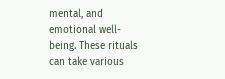mental, and emotional well-being. These rituals can take various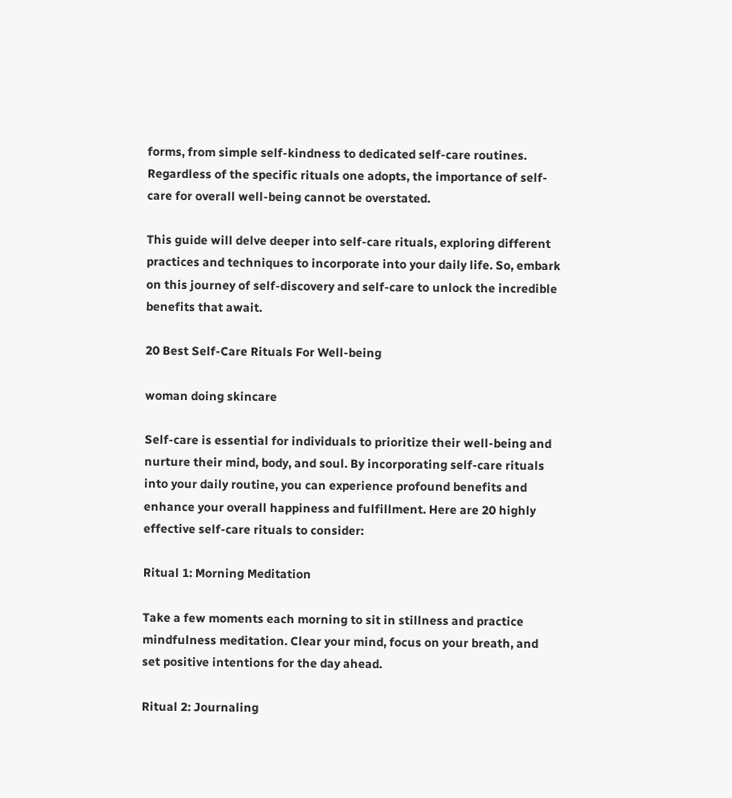forms, from simple self-kindness to dedicated self-care routines. Regardless of the specific rituals one adopts, the importance of self-care for overall well-being cannot be overstated.

This guide will delve deeper into self-care rituals, exploring different practices and techniques to incorporate into your daily life. So, embark on this journey of self-discovery and self-care to unlock the incredible benefits that await.

20 Best Self-Care Rituals For Well-being

woman doing skincare

Self-care is essential for individuals to prioritize their well-being and nurture their mind, body, and soul. By incorporating self-care rituals into your daily routine, you can experience profound benefits and enhance your overall happiness and fulfillment. Here are 20 highly effective self-care rituals to consider:

Ritual 1: Morning Meditation

Take a few moments each morning to sit in stillness and practice mindfulness meditation. Clear your mind, focus on your breath, and set positive intentions for the day ahead.

Ritual 2: Journaling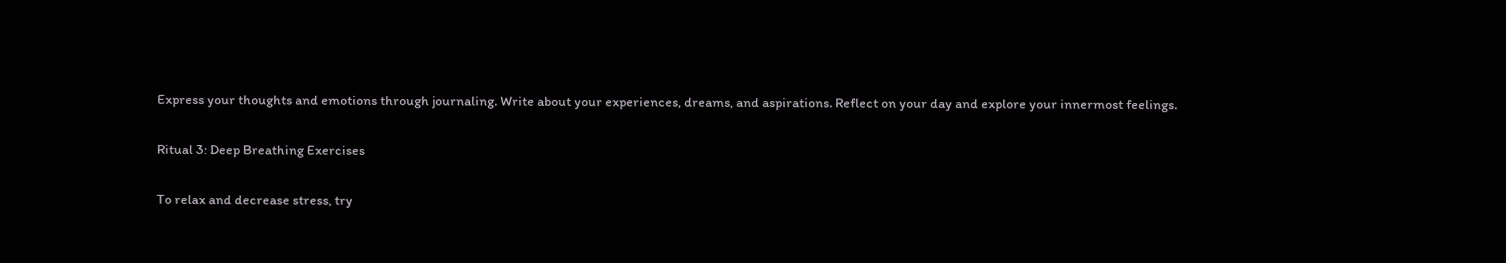Express your thoughts and emotions through journaling. Write about your experiences, dreams, and aspirations. Reflect on your day and explore your innermost feelings.

Ritual 3: Deep Breathing Exercises

To relax and decrease stress, try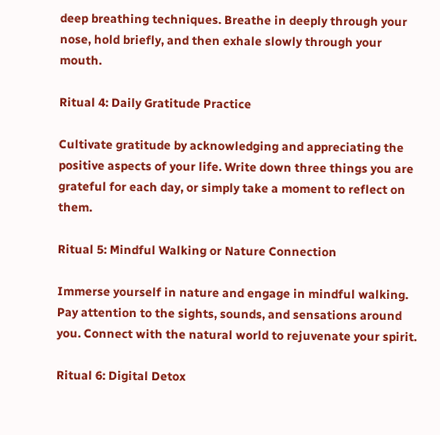deep breathing techniques. Breathe in deeply through your nose, hold briefly, and then exhale slowly through your mouth.

Ritual 4: Daily Gratitude Practice

Cultivate gratitude by acknowledging and appreciating the positive aspects of your life. Write down three things you are grateful for each day, or simply take a moment to reflect on them.

Ritual 5: Mindful Walking or Nature Connection

Immerse yourself in nature and engage in mindful walking. Pay attention to the sights, sounds, and sensations around you. Connect with the natural world to rejuvenate your spirit.

Ritual 6: Digital Detox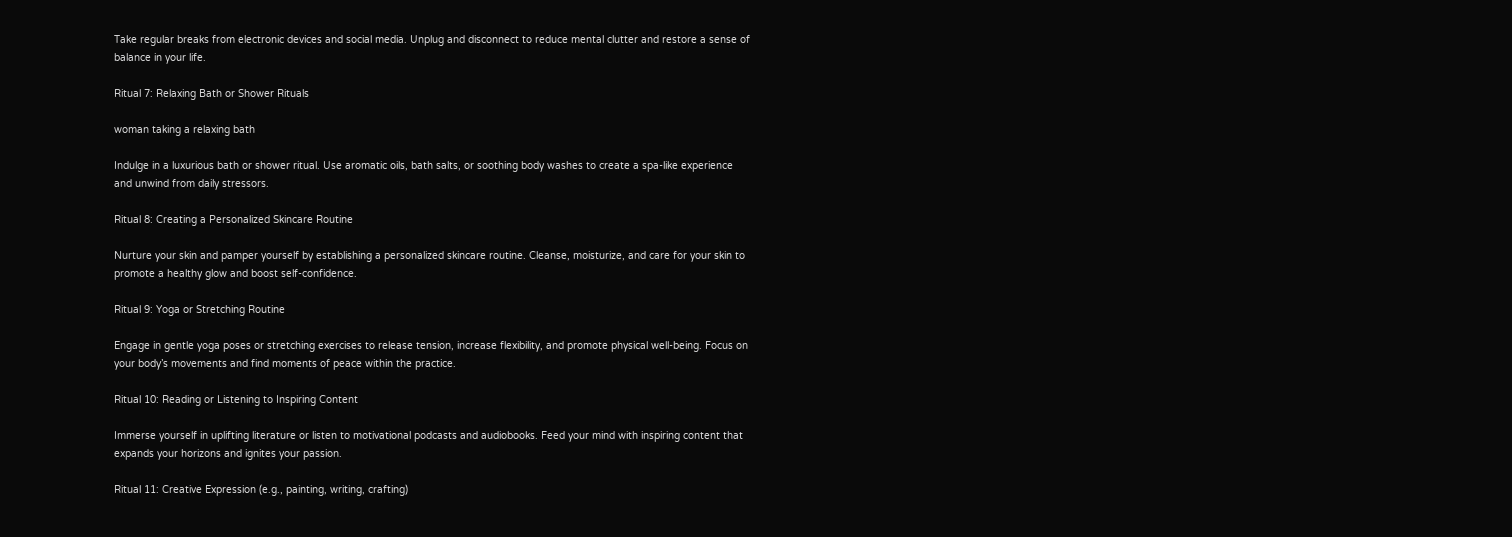Take regular breaks from electronic devices and social media. Unplug and disconnect to reduce mental clutter and restore a sense of balance in your life.

Ritual 7: Relaxing Bath or Shower Rituals

woman taking a relaxing bath

Indulge in a luxurious bath or shower ritual. Use aromatic oils, bath salts, or soothing body washes to create a spa-like experience and unwind from daily stressors.

Ritual 8: Creating a Personalized Skincare Routine

Nurture your skin and pamper yourself by establishing a personalized skincare routine. Cleanse, moisturize, and care for your skin to promote a healthy glow and boost self-confidence.

Ritual 9: Yoga or Stretching Routine

Engage in gentle yoga poses or stretching exercises to release tension, increase flexibility, and promote physical well-being. Focus on your body’s movements and find moments of peace within the practice.

Ritual 10: Reading or Listening to Inspiring Content

Immerse yourself in uplifting literature or listen to motivational podcasts and audiobooks. Feed your mind with inspiring content that expands your horizons and ignites your passion.

Ritual 11: Creative Expression (e.g., painting, writing, crafting)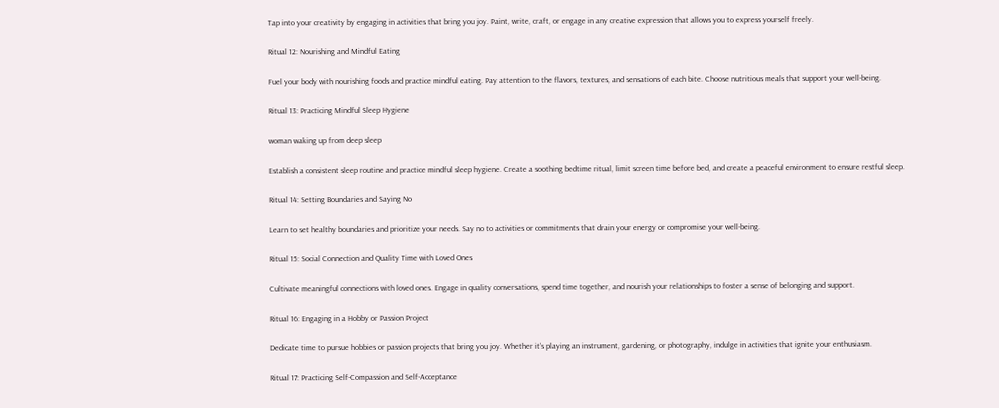Tap into your creativity by engaging in activities that bring you joy. Paint, write, craft, or engage in any creative expression that allows you to express yourself freely.

Ritual 12: Nourishing and Mindful Eating

Fuel your body with nourishing foods and practice mindful eating. Pay attention to the flavors, textures, and sensations of each bite. Choose nutritious meals that support your well-being.

Ritual 13: Practicing Mindful Sleep Hygiene

woman waking up from deep sleep

Establish a consistent sleep routine and practice mindful sleep hygiene. Create a soothing bedtime ritual, limit screen time before bed, and create a peaceful environment to ensure restful sleep.

Ritual 14: Setting Boundaries and Saying No

Learn to set healthy boundaries and prioritize your needs. Say no to activities or commitments that drain your energy or compromise your well-being.

Ritual 15: Social Connection and Quality Time with Loved Ones

Cultivate meaningful connections with loved ones. Engage in quality conversations, spend time together, and nourish your relationships to foster a sense of belonging and support.

Ritual 16: Engaging in a Hobby or Passion Project

Dedicate time to pursue hobbies or passion projects that bring you joy. Whether it’s playing an instrument, gardening, or photography, indulge in activities that ignite your enthusiasm.

Ritual 17: Practicing Self-Compassion and Self-Acceptance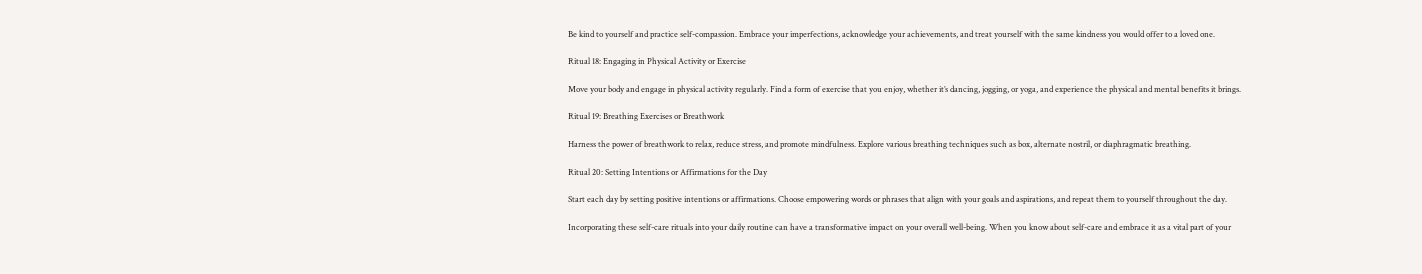Be kind to yourself and practice self-compassion. Embrace your imperfections, acknowledge your achievements, and treat yourself with the same kindness you would offer to a loved one.

Ritual 18: Engaging in Physical Activity or Exercise

Move your body and engage in physical activity regularly. Find a form of exercise that you enjoy, whether it’s dancing, jogging, or yoga, and experience the physical and mental benefits it brings.

Ritual 19: Breathing Exercises or Breathwork

Harness the power of breathwork to relax, reduce stress, and promote mindfulness. Explore various breathing techniques such as box, alternate nostril, or diaphragmatic breathing.

Ritual 20: Setting Intentions or Affirmations for the Day

Start each day by setting positive intentions or affirmations. Choose empowering words or phrases that align with your goals and aspirations, and repeat them to yourself throughout the day.

Incorporating these self-care rituals into your daily routine can have a transformative impact on your overall well-being. When you know about self-care and embrace it as a vital part of your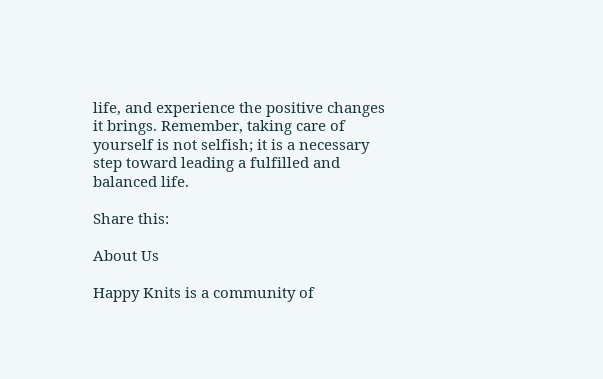life, and experience the positive changes it brings. Remember, taking care of yourself is not selfish; it is a necessary step toward leading a fulfilled and balanced life.

Share this:

About Us

Happy Knits is a community of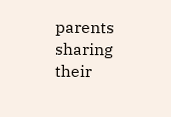parents sharing their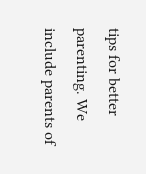tips for better parenting. We include parents of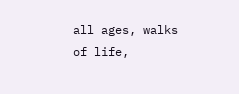all ages, walks of life,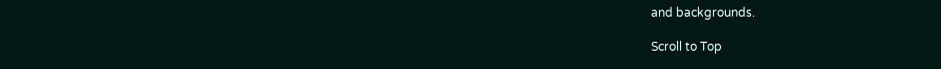and backgrounds.

Scroll to Top